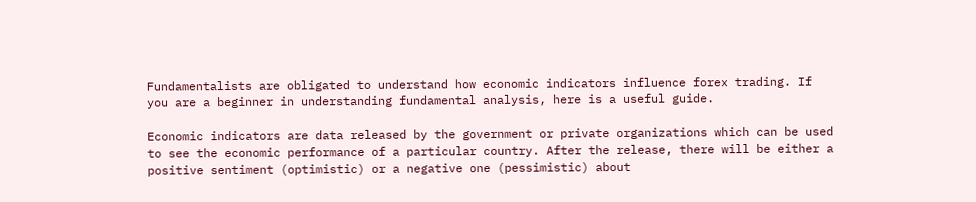Fundamentalists are obligated to understand how economic indicators influence forex trading. If you are a beginner in understanding fundamental analysis, here is a useful guide.

Economic indicators are data released by the government or private organizations which can be used to see the economic performance of a particular country. After the release, there will be either a positive sentiment (optimistic) or a negative one (pessimistic) about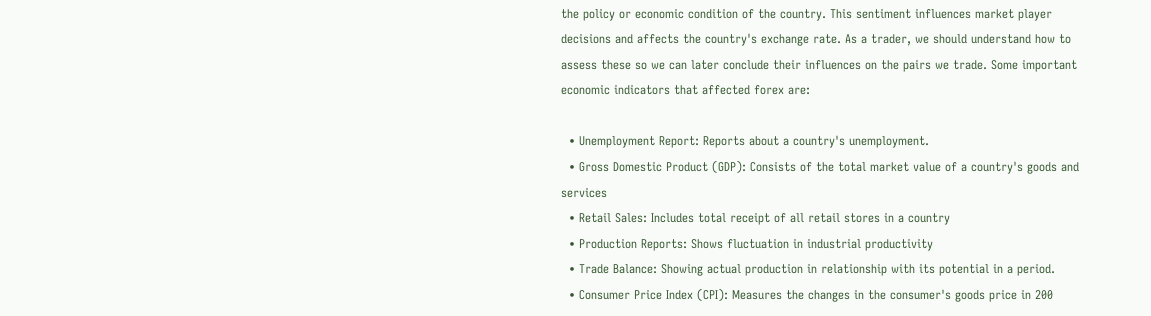the policy or economic condition of the country. This sentiment influences market player decisions and affects the country's exchange rate. As a trader, we should understand how to assess these so we can later conclude their influences on the pairs we trade. Some important economic indicators that affected forex are:

  • Unemployment Report: Reports about a country's unemployment.
  • Gross Domestic Product (GDP): Consists of the total market value of a country's goods and services
  • Retail Sales: Includes total receipt of all retail stores in a country
  • Production Reports: Shows fluctuation in industrial productivity
  • Trade Balance: Showing actual production in relationship with its potential in a period.
  • Consumer Price Index (CPI): Measures the changes in the consumer's goods price in 200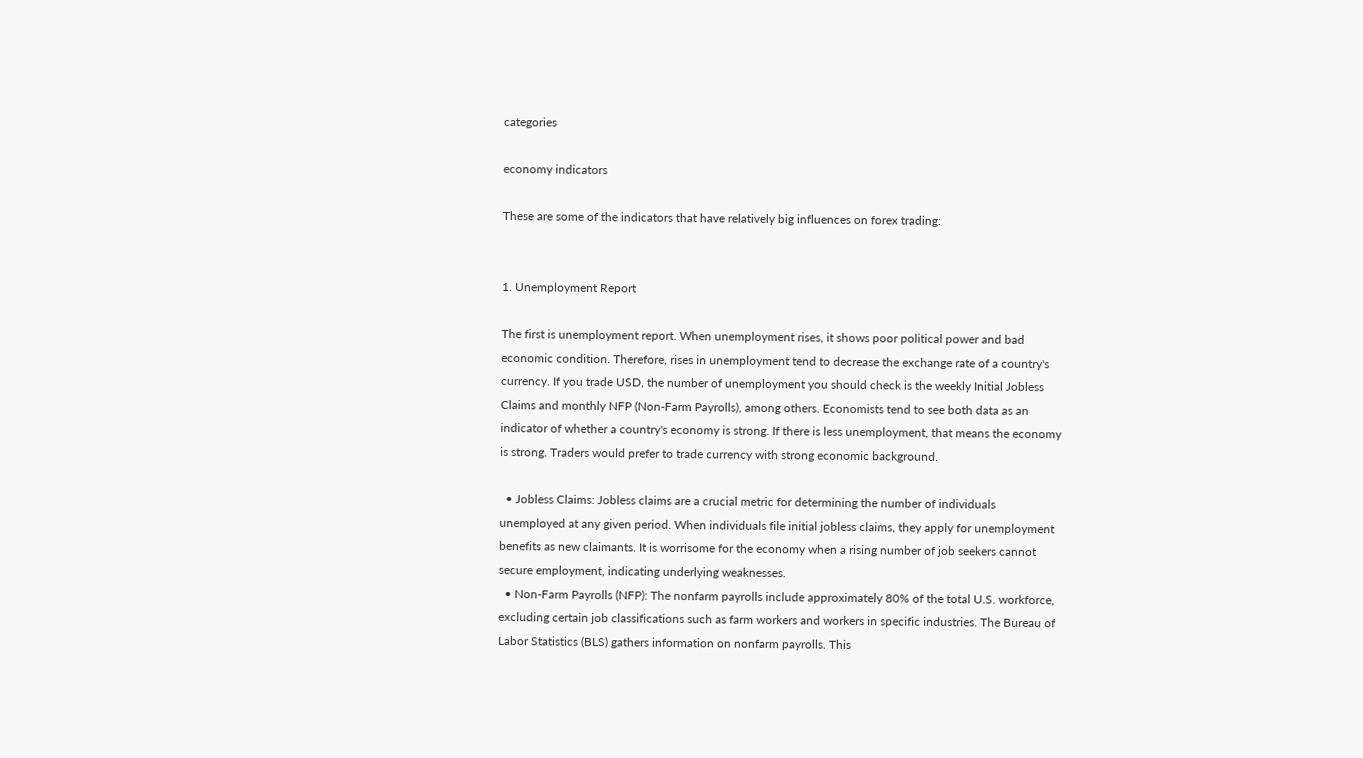categories

economy indicators

These are some of the indicators that have relatively big influences on forex trading:


1. Unemployment Report

The first is unemployment report. When unemployment rises, it shows poor political power and bad economic condition. Therefore, rises in unemployment tend to decrease the exchange rate of a country's currency. If you trade USD, the number of unemployment you should check is the weekly Initial Jobless Claims and monthly NFP (Non-Farm Payrolls), among others. Economists tend to see both data as an indicator of whether a country's economy is strong. If there is less unemployment, that means the economy is strong. Traders would prefer to trade currency with strong economic background.

  • Jobless Claims: Jobless claims are a crucial metric for determining the number of individuals unemployed at any given period. When individuals file initial jobless claims, they apply for unemployment benefits as new claimants. It is worrisome for the economy when a rising number of job seekers cannot secure employment, indicating underlying weaknesses.
  • Non-Farm Payrolls (NFP): The nonfarm payrolls include approximately 80% of the total U.S. workforce, excluding certain job classifications such as farm workers and workers in specific industries. The Bureau of Labor Statistics (BLS) gathers information on nonfarm payrolls. This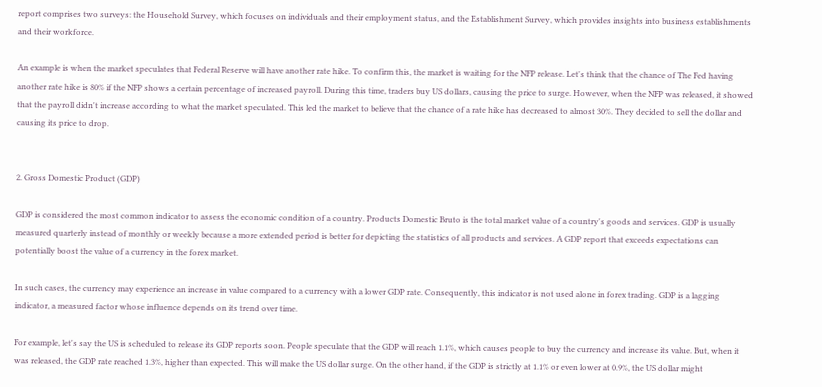report comprises two surveys: the Household Survey, which focuses on individuals and their employment status, and the Establishment Survey, which provides insights into business establishments and their workforce.

An example is when the market speculates that Federal Reserve will have another rate hike. To confirm this, the market is waiting for the NFP release. Let's think that the chance of The Fed having another rate hike is 80% if the NFP shows a certain percentage of increased payroll. During this time, traders buy US dollars, causing the price to surge. However, when the NFP was released, it showed that the payroll didn't increase according to what the market speculated. This led the market to believe that the chance of a rate hike has decreased to almost 30%. They decided to sell the dollar and causing its price to drop.


2. Gross Domestic Product (GDP)

GDP is considered the most common indicator to assess the economic condition of a country. Products Domestic Bruto is the total market value of a country's goods and services. GDP is usually measured quarterly instead of monthly or weekly because a more extended period is better for depicting the statistics of all products and services. A GDP report that exceeds expectations can potentially boost the value of a currency in the forex market.

In such cases, the currency may experience an increase in value compared to a currency with a lower GDP rate. Consequently, this indicator is not used alone in forex trading. GDP is a lagging indicator, a measured factor whose influence depends on its trend over time.

For example, let's say the US is scheduled to release its GDP reports soon. People speculate that the GDP will reach 1.1%, which causes people to buy the currency and increase its value. But, when it was released, the GDP rate reached 1.3%, higher than expected. This will make the US dollar surge. On the other hand, if the GDP is strictly at 1.1% or even lower at 0.9%, the US dollar might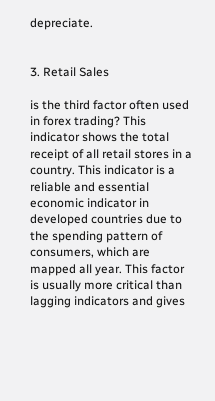depreciate.


3. Retail Sales

is the third factor often used in forex trading? This indicator shows the total receipt of all retail stores in a country. This indicator is a reliable and essential economic indicator in developed countries due to the spending pattern of consumers, which are mapped all year. This factor is usually more critical than lagging indicators and gives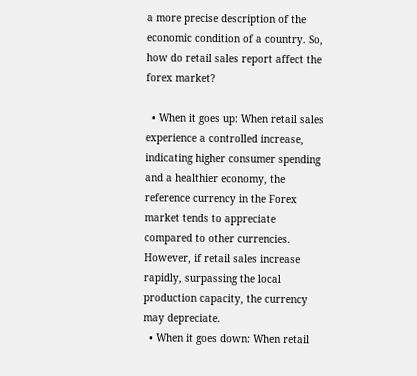a more precise description of the economic condition of a country. So, how do retail sales report affect the forex market?

  • When it goes up: When retail sales experience a controlled increase, indicating higher consumer spending and a healthier economy, the reference currency in the Forex market tends to appreciate compared to other currencies. However, if retail sales increase rapidly, surpassing the local production capacity, the currency may depreciate.
  • When it goes down: When retail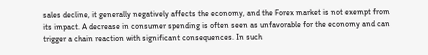sales decline, it generally negatively affects the economy, and the Forex market is not exempt from its impact. A decrease in consumer spending is often seen as unfavorable for the economy and can trigger a chain reaction with significant consequences. In such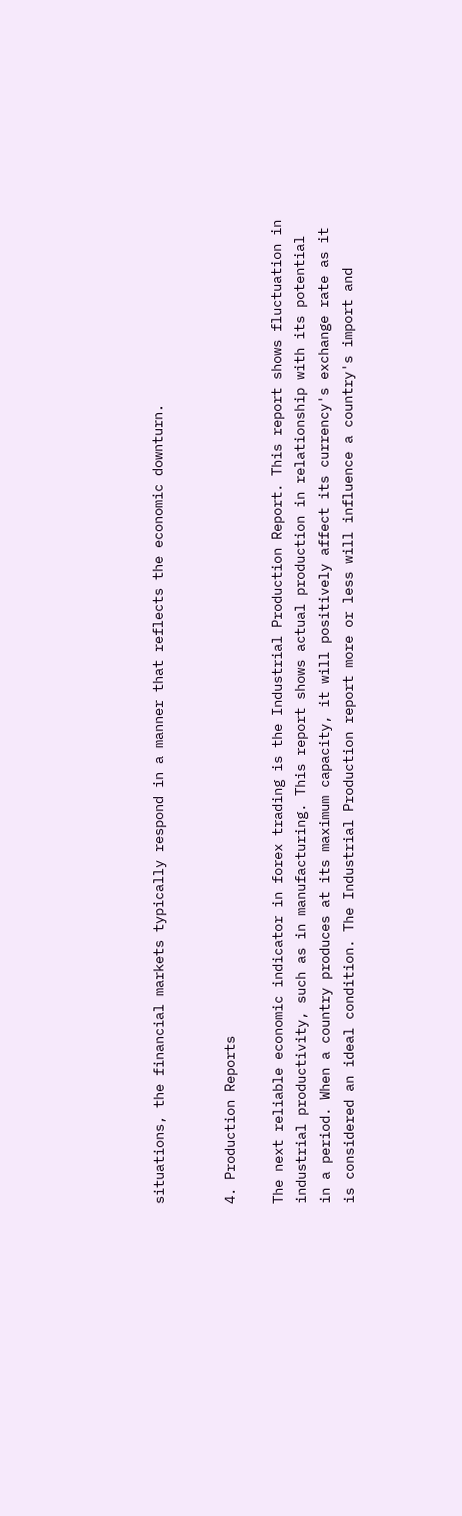situations, the financial markets typically respond in a manner that reflects the economic downturn.


4. Production Reports

The next reliable economic indicator in forex trading is the Industrial Production Report. This report shows fluctuation in industrial productivity, such as in manufacturing. This report shows actual production in relationship with its potential in a period. When a country produces at its maximum capacity, it will positively affect its currency's exchange rate as it is considered an ideal condition. The Industrial Production report more or less will influence a country's import and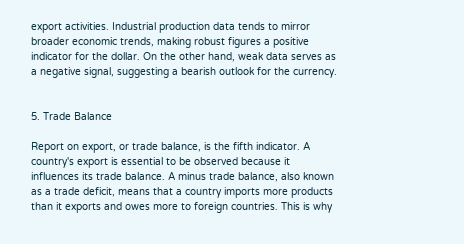export activities. Industrial production data tends to mirror broader economic trends, making robust figures a positive indicator for the dollar. On the other hand, weak data serves as a negative signal, suggesting a bearish outlook for the currency.


5. Trade Balance

Report on export, or trade balance, is the fifth indicator. A country's export is essential to be observed because it influences its trade balance. A minus trade balance, also known as a trade deficit, means that a country imports more products than it exports and owes more to foreign countries. This is why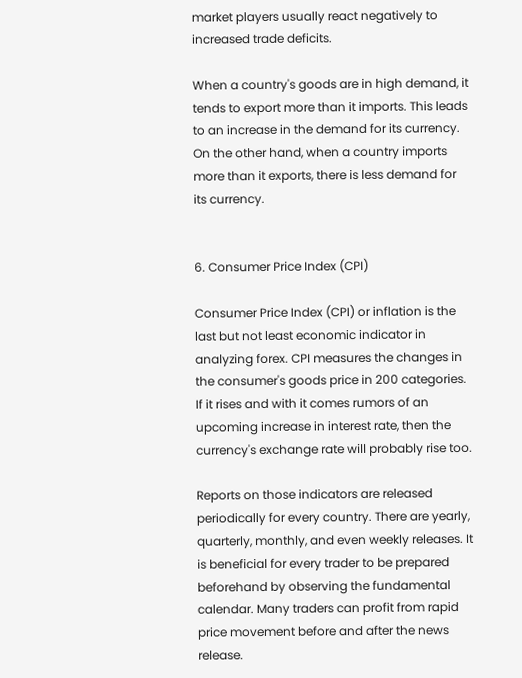market players usually react negatively to increased trade deficits.

When a country's goods are in high demand, it tends to export more than it imports. This leads to an increase in the demand for its currency. On the other hand, when a country imports more than it exports, there is less demand for its currency.


6. Consumer Price Index (CPI)

Consumer Price Index (CPI) or inflation is the last but not least economic indicator in analyzing forex. CPI measures the changes in the consumer's goods price in 200 categories. If it rises and with it comes rumors of an upcoming increase in interest rate, then the currency's exchange rate will probably rise too.

Reports on those indicators are released periodically for every country. There are yearly, quarterly, monthly, and even weekly releases. It is beneficial for every trader to be prepared beforehand by observing the fundamental calendar. Many traders can profit from rapid price movement before and after the news release.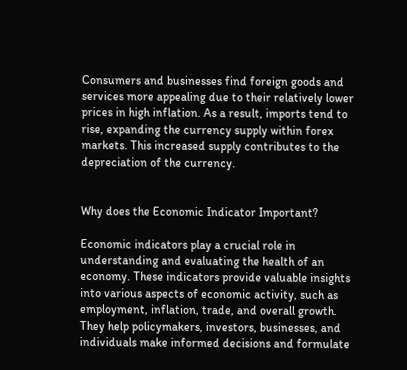Consumers and businesses find foreign goods and services more appealing due to their relatively lower prices in high inflation. As a result, imports tend to rise, expanding the currency supply within forex markets. This increased supply contributes to the depreciation of the currency.


Why does the Economic Indicator Important?

Economic indicators play a crucial role in understanding and evaluating the health of an economy. These indicators provide valuable insights into various aspects of economic activity, such as employment, inflation, trade, and overall growth. They help policymakers, investors, businesses, and individuals make informed decisions and formulate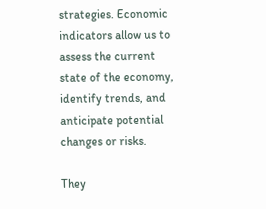strategies. Economic indicators allow us to assess the current state of the economy, identify trends, and anticipate potential changes or risks.

They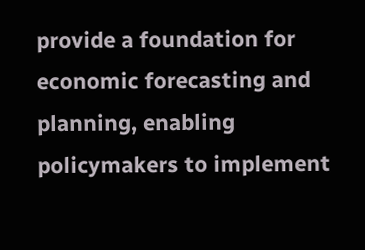provide a foundation for economic forecasting and planning, enabling policymakers to implement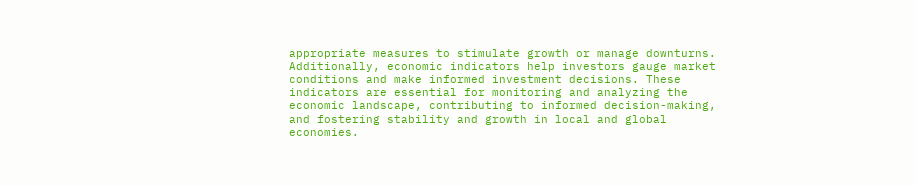appropriate measures to stimulate growth or manage downturns. Additionally, economic indicators help investors gauge market conditions and make informed investment decisions. These indicators are essential for monitoring and analyzing the economic landscape, contributing to informed decision-making, and fostering stability and growth in local and global economies.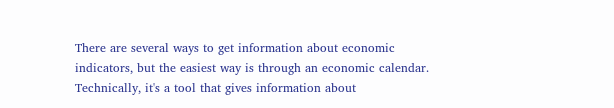There are several ways to get information about economic indicators, but the easiest way is through an economic calendar. Technically, it's a tool that gives information about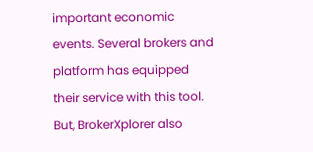important economic events. Several brokers and platform has equipped their service with this tool. But, BrokerXplorer also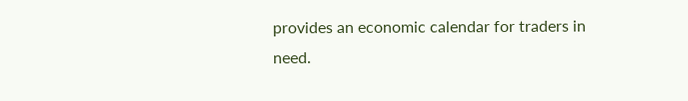provides an economic calendar for traders in need.